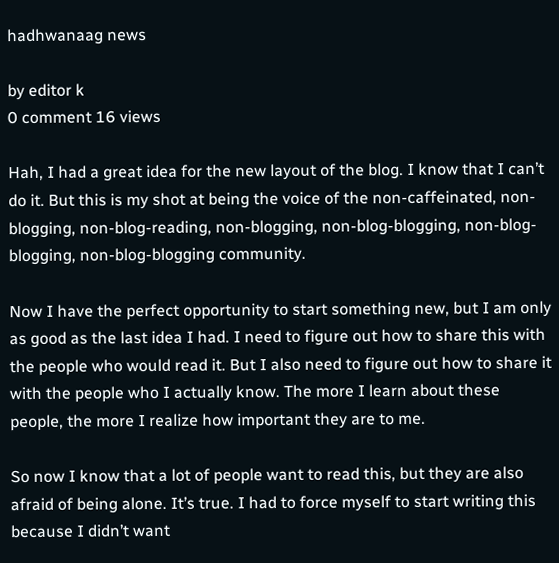hadhwanaag news

by editor k
0 comment 16 views

Hah, I had a great idea for the new layout of the blog. I know that I can’t do it. But this is my shot at being the voice of the non-caffeinated, non-blogging, non-blog-reading, non-blogging, non-blog-blogging, non-blog-blogging, non-blog-blogging community.

Now I have the perfect opportunity to start something new, but I am only as good as the last idea I had. I need to figure out how to share this with the people who would read it. But I also need to figure out how to share it with the people who I actually know. The more I learn about these people, the more I realize how important they are to me.

So now I know that a lot of people want to read this, but they are also afraid of being alone. It’s true. I had to force myself to start writing this because I didn’t want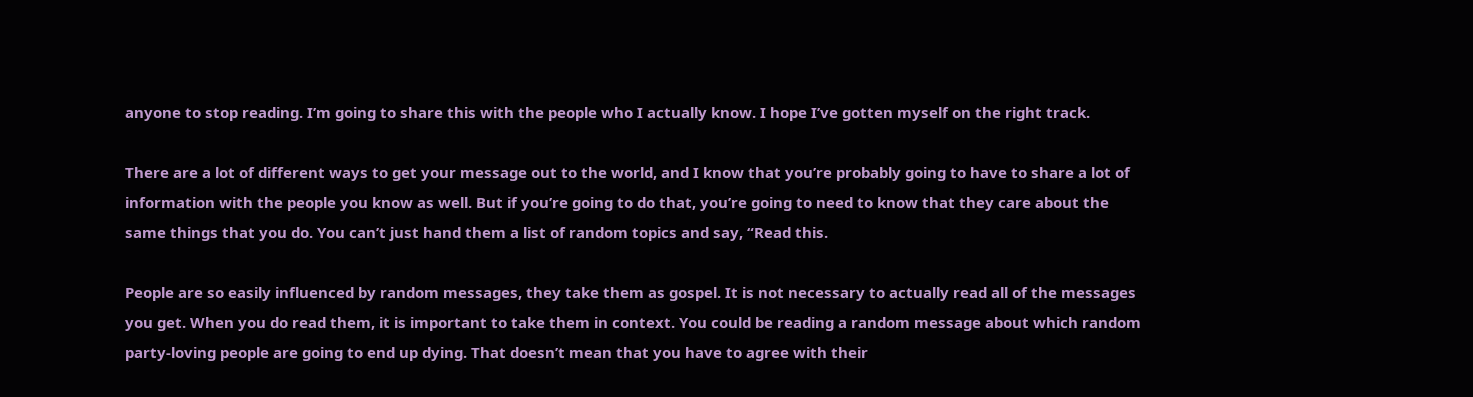anyone to stop reading. I’m going to share this with the people who I actually know. I hope I’ve gotten myself on the right track.

There are a lot of different ways to get your message out to the world, and I know that you’re probably going to have to share a lot of information with the people you know as well. But if you’re going to do that, you’re going to need to know that they care about the same things that you do. You can’t just hand them a list of random topics and say, “Read this.

People are so easily influenced by random messages, they take them as gospel. It is not necessary to actually read all of the messages you get. When you do read them, it is important to take them in context. You could be reading a random message about which random party-loving people are going to end up dying. That doesn’t mean that you have to agree with their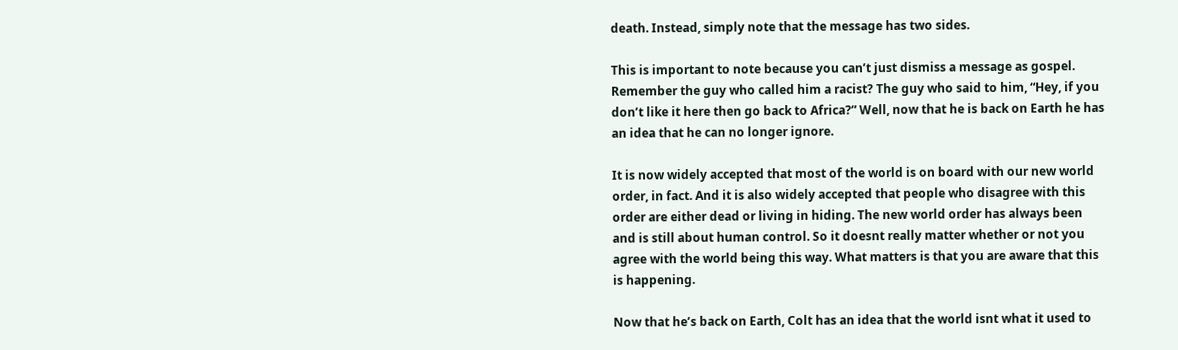death. Instead, simply note that the message has two sides.

This is important to note because you can’t just dismiss a message as gospel. Remember the guy who called him a racist? The guy who said to him, “Hey, if you don’t like it here then go back to Africa?” Well, now that he is back on Earth he has an idea that he can no longer ignore.

It is now widely accepted that most of the world is on board with our new world order, in fact. And it is also widely accepted that people who disagree with this order are either dead or living in hiding. The new world order has always been and is still about human control. So it doesnt really matter whether or not you agree with the world being this way. What matters is that you are aware that this is happening.

Now that he’s back on Earth, Colt has an idea that the world isnt what it used to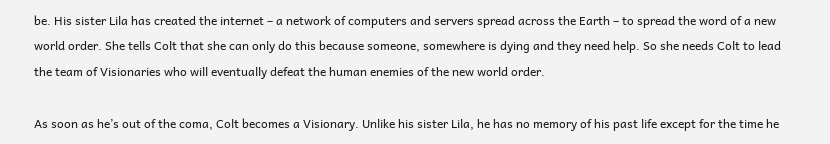be. His sister Lila has created the internet – a network of computers and servers spread across the Earth – to spread the word of a new world order. She tells Colt that she can only do this because someone, somewhere is dying and they need help. So she needs Colt to lead the team of Visionaries who will eventually defeat the human enemies of the new world order.

As soon as he’s out of the coma, Colt becomes a Visionary. Unlike his sister Lila, he has no memory of his past life except for the time he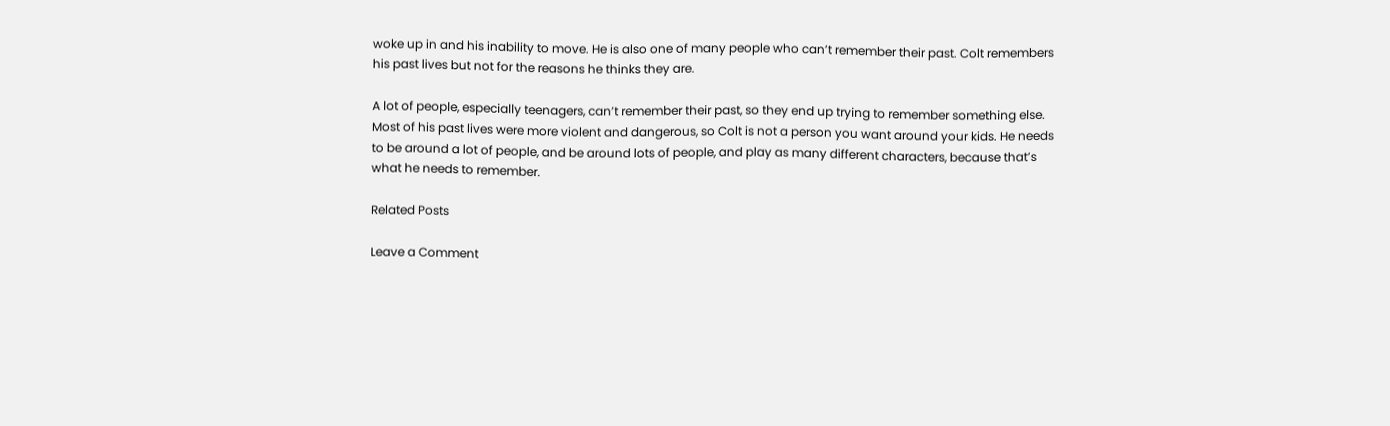woke up in and his inability to move. He is also one of many people who can’t remember their past. Colt remembers his past lives but not for the reasons he thinks they are.

A lot of people, especially teenagers, can’t remember their past, so they end up trying to remember something else. Most of his past lives were more violent and dangerous, so Colt is not a person you want around your kids. He needs to be around a lot of people, and be around lots of people, and play as many different characters, because that’s what he needs to remember.

Related Posts

Leave a Comment